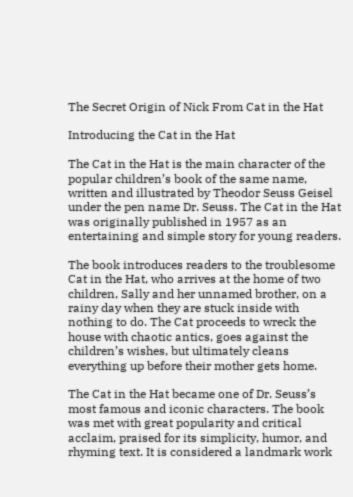The Secret Origin of Nick From Cat in the Hat

Introducing the Cat in the Hat

The Cat in the Hat is the main character of the popular children’s book of the same name, written and illustrated by Theodor Seuss Geisel under the pen name Dr. Seuss. The Cat in the Hat was originally published in 1957 as an entertaining and simple story for young readers.

The book introduces readers to the troublesome Cat in the Hat, who arrives at the home of two children, Sally and her unnamed brother, on a rainy day when they are stuck inside with nothing to do. The Cat proceeds to wreck the house with chaotic antics, goes against the children’s wishes, but ultimately cleans everything up before their mother gets home.

The Cat in the Hat became one of Dr. Seuss’s most famous and iconic characters. The book was met with great popularity and critical acclaim, praised for its simplicity, humor, and rhyming text. It is considered a landmark work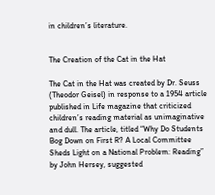in children’s literature.


The Creation of the Cat in the Hat

The Cat in the Hat was created by Dr. Seuss (Theodor Geisel) in response to a 1954 article published in Life magazine that criticized children’s reading material as unimaginative and dull. The article, titled “Why Do Students Bog Down on First R? A Local Committee Sheds Light on a National Problem: Reading” by John Hersey, suggested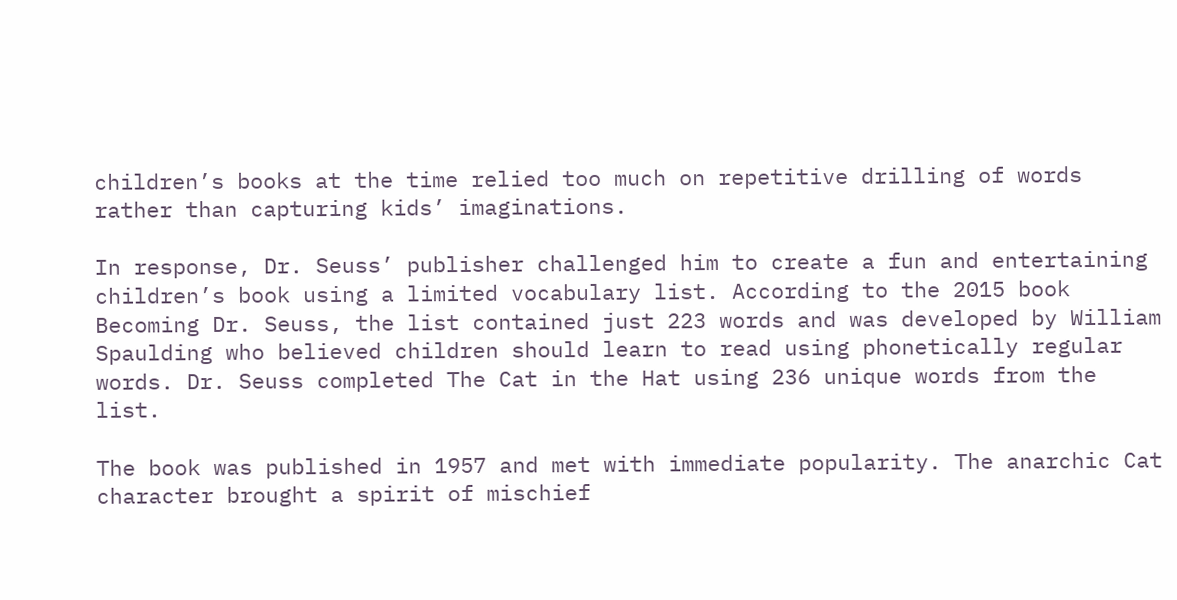children’s books at the time relied too much on repetitive drilling of words rather than capturing kids’ imaginations.

In response, Dr. Seuss’ publisher challenged him to create a fun and entertaining children’s book using a limited vocabulary list. According to the 2015 book Becoming Dr. Seuss, the list contained just 223 words and was developed by William Spaulding who believed children should learn to read using phonetically regular words. Dr. Seuss completed The Cat in the Hat using 236 unique words from the list.

The book was published in 1957 and met with immediate popularity. The anarchic Cat character brought a spirit of mischief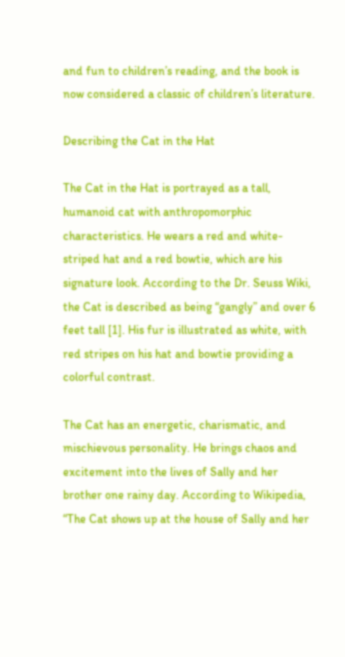and fun to children’s reading, and the book is now considered a classic of children’s literature.

Describing the Cat in the Hat

The Cat in the Hat is portrayed as a tall, humanoid cat with anthropomorphic characteristics. He wears a red and white-striped hat and a red bowtie, which are his signature look. According to the Dr. Seuss Wiki, the Cat is described as being “gangly” and over 6 feet tall [1]. His fur is illustrated as white, with red stripes on his hat and bowtie providing a colorful contrast.

The Cat has an energetic, charismatic, and mischievous personality. He brings chaos and excitement into the lives of Sally and her brother one rainy day. According to Wikipedia, “The Cat shows up at the house of Sally and her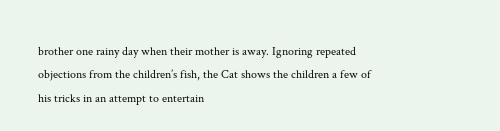brother one rainy day when their mother is away. Ignoring repeated objections from the children’s fish, the Cat shows the children a few of his tricks in an attempt to entertain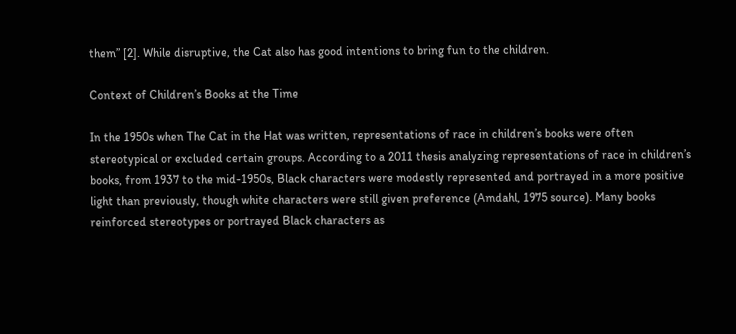them” [2]. While disruptive, the Cat also has good intentions to bring fun to the children.

Context of Children’s Books at the Time

In the 1950s when The Cat in the Hat was written, representations of race in children’s books were often stereotypical or excluded certain groups. According to a 2011 thesis analyzing representations of race in children’s books, from 1937 to the mid-1950s, Black characters were modestly represented and portrayed in a more positive light than previously, though white characters were still given preference (Amdahl, 1975 source). Many books reinforced stereotypes or portrayed Black characters as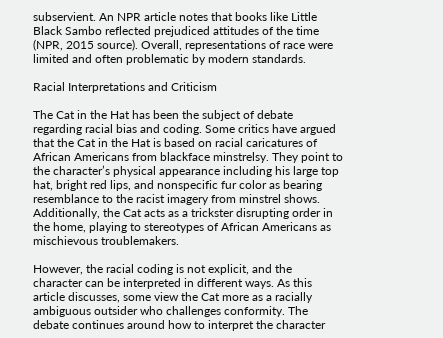subservient. An NPR article notes that books like Little Black Sambo reflected prejudiced attitudes of the time (NPR, 2015 source). Overall, representations of race were limited and often problematic by modern standards.

Racial Interpretations and Criticism

The Cat in the Hat has been the subject of debate regarding racial bias and coding. Some critics have argued that the Cat in the Hat is based on racial caricatures of African Americans from blackface minstrelsy. They point to the character’s physical appearance including his large top hat, bright red lips, and nonspecific fur color as bearing resemblance to the racist imagery from minstrel shows. Additionally, the Cat acts as a trickster disrupting order in the home, playing to stereotypes of African Americans as mischievous troublemakers.

However, the racial coding is not explicit, and the character can be interpreted in different ways. As this article discusses, some view the Cat more as a racially ambiguous outsider who challenges conformity. The debate continues around how to interpret the character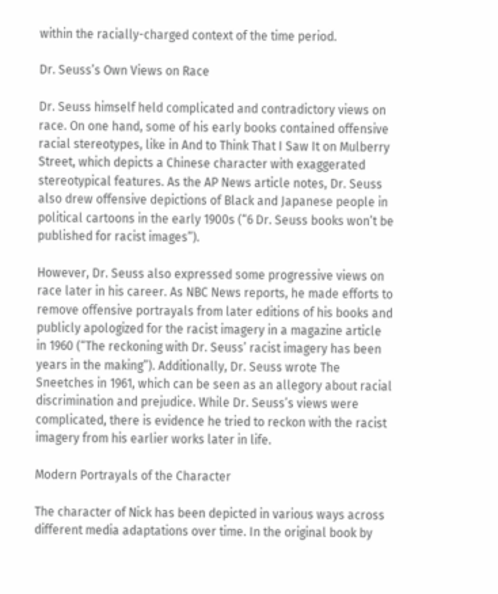within the racially-charged context of the time period.

Dr. Seuss’s Own Views on Race

Dr. Seuss himself held complicated and contradictory views on race. On one hand, some of his early books contained offensive racial stereotypes, like in And to Think That I Saw It on Mulberry Street, which depicts a Chinese character with exaggerated stereotypical features. As the AP News article notes, Dr. Seuss also drew offensive depictions of Black and Japanese people in political cartoons in the early 1900s (“6 Dr. Seuss books won’t be published for racist images”).

However, Dr. Seuss also expressed some progressive views on race later in his career. As NBC News reports, he made efforts to remove offensive portrayals from later editions of his books and publicly apologized for the racist imagery in a magazine article in 1960 (“The reckoning with Dr. Seuss’ racist imagery has been years in the making”). Additionally, Dr. Seuss wrote The Sneetches in 1961, which can be seen as an allegory about racial discrimination and prejudice. While Dr. Seuss’s views were complicated, there is evidence he tried to reckon with the racist imagery from his earlier works later in life.

Modern Portrayals of the Character

The character of Nick has been depicted in various ways across different media adaptations over time. In the original book by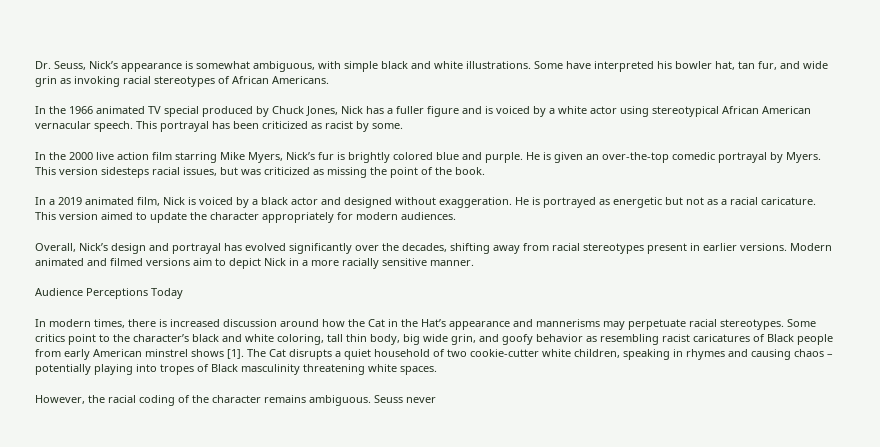Dr. Seuss, Nick’s appearance is somewhat ambiguous, with simple black and white illustrations. Some have interpreted his bowler hat, tan fur, and wide grin as invoking racial stereotypes of African Americans.

In the 1966 animated TV special produced by Chuck Jones, Nick has a fuller figure and is voiced by a white actor using stereotypical African American vernacular speech. This portrayal has been criticized as racist by some.

In the 2000 live action film starring Mike Myers, Nick’s fur is brightly colored blue and purple. He is given an over-the-top comedic portrayal by Myers. This version sidesteps racial issues, but was criticized as missing the point of the book.

In a 2019 animated film, Nick is voiced by a black actor and designed without exaggeration. He is portrayed as energetic but not as a racial caricature. This version aimed to update the character appropriately for modern audiences.

Overall, Nick’s design and portrayal has evolved significantly over the decades, shifting away from racial stereotypes present in earlier versions. Modern animated and filmed versions aim to depict Nick in a more racially sensitive manner.

Audience Perceptions Today

In modern times, there is increased discussion around how the Cat in the Hat’s appearance and mannerisms may perpetuate racial stereotypes. Some critics point to the character’s black and white coloring, tall thin body, big wide grin, and goofy behavior as resembling racist caricatures of Black people from early American minstrel shows [1]. The Cat disrupts a quiet household of two cookie-cutter white children, speaking in rhymes and causing chaos – potentially playing into tropes of Black masculinity threatening white spaces.

However, the racial coding of the character remains ambiguous. Seuss never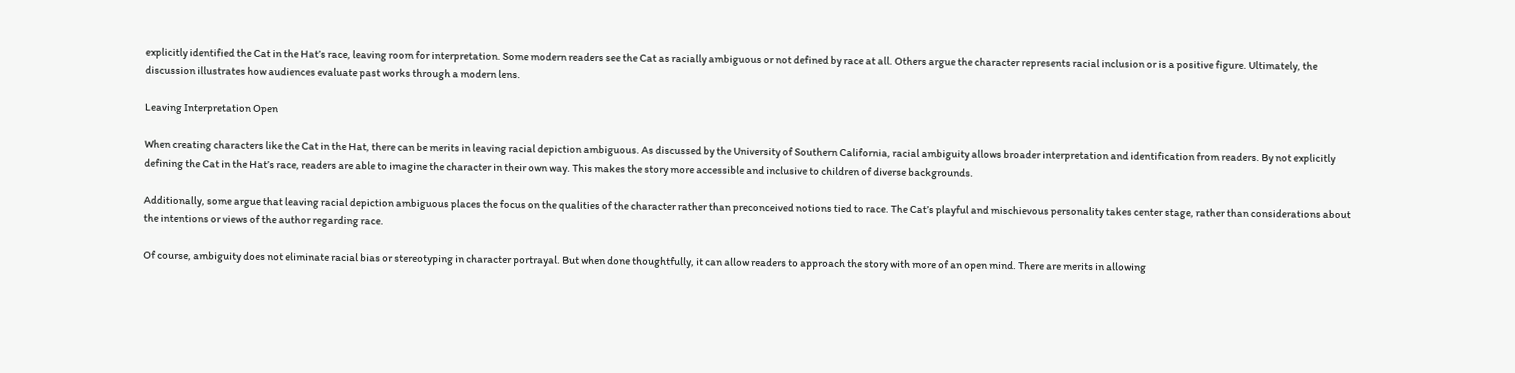explicitly identified the Cat in the Hat’s race, leaving room for interpretation. Some modern readers see the Cat as racially ambiguous or not defined by race at all. Others argue the character represents racial inclusion or is a positive figure. Ultimately, the discussion illustrates how audiences evaluate past works through a modern lens.

Leaving Interpretation Open

When creating characters like the Cat in the Hat, there can be merits in leaving racial depiction ambiguous. As discussed by the University of Southern California, racial ambiguity allows broader interpretation and identification from readers. By not explicitly defining the Cat in the Hat’s race, readers are able to imagine the character in their own way. This makes the story more accessible and inclusive to children of diverse backgrounds.

Additionally, some argue that leaving racial depiction ambiguous places the focus on the qualities of the character rather than preconceived notions tied to race. The Cat’s playful and mischievous personality takes center stage, rather than considerations about the intentions or views of the author regarding race.

Of course, ambiguity does not eliminate racial bias or stereotyping in character portrayal. But when done thoughtfully, it can allow readers to approach the story with more of an open mind. There are merits in allowing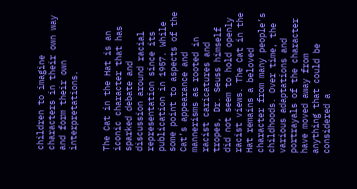children to imagine characters in their own way and form their own interpretations.


The Cat in the Hat is an iconic character that has sparked debate and discussion around racial representation since its publication in 1957. While some point to aspects of the Cat’s appearance and mannerisms as rooted in racist caricatures and tropes, Dr. Seuss himself did not seem to hold openly racist views. The Cat in the Hat remains a beloved character from many people’s childhoods. Over time, the various adaptations and portrayals of the character have moved away from anything that could be considered a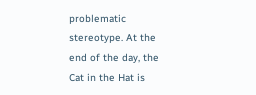problematic stereotype. At the end of the day, the Cat in the Hat is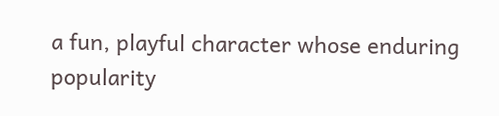a fun, playful character whose enduring popularity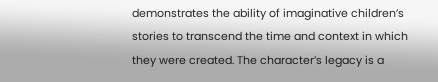demonstrates the ability of imaginative children’s stories to transcend the time and context in which they were created. The character’s legacy is a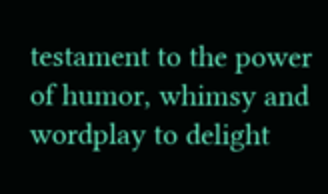testament to the power of humor, whimsy and wordplay to delight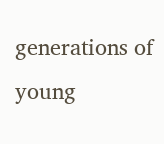generations of young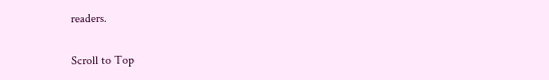readers.

Scroll to Top